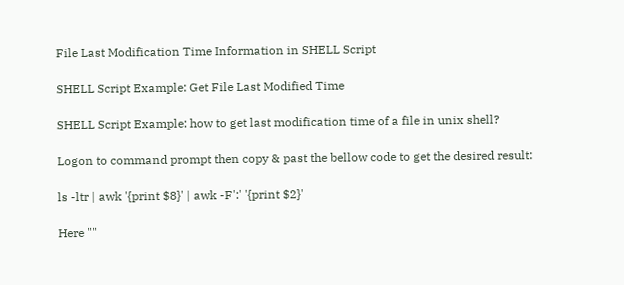File Last Modification Time Information in SHELL Script

SHELL Script Example: Get File Last Modified Time

SHELL Script Example: how to get last modification time of a file in unix shell?

Logon to command prompt then copy & past the bellow code to get the desired result:

ls -ltr | awk '{print $8}' | awk -F':' '{print $2}'

Here ""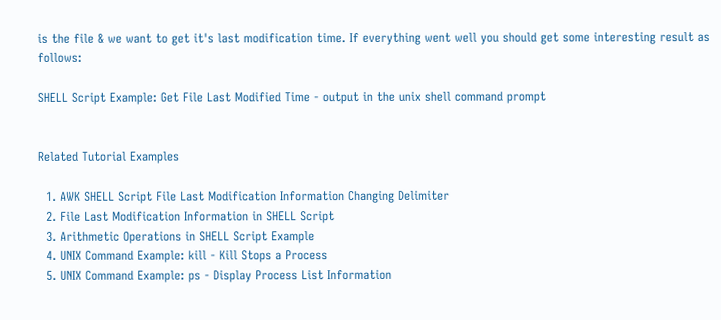is the file & we want to get it's last modification time. If everything went well you should get some interesting result as follows:

SHELL Script Example: Get File Last Modified Time - output in the unix shell command prompt


Related Tutorial Examples

  1. AWK SHELL Script File Last Modification Information Changing Delimiter
  2. File Last Modification Information in SHELL Script
  3. Arithmetic Operations in SHELL Script Example
  4. UNIX Command Example: kill - Kill Stops a Process
  5. UNIX Command Example: ps - Display Process List Information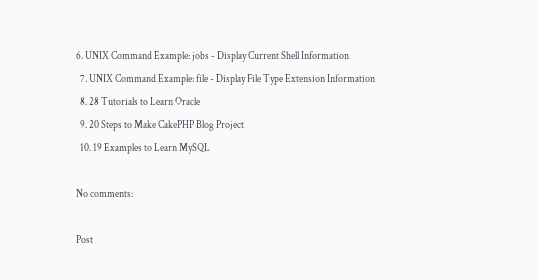6. UNIX Command Example: jobs - Display Current Shell Information
  7. UNIX Command Example: file - Display File Type Extension Information
  8. 28 Tutorials to Learn Oracle
  9. 20 Steps to Make CakePHP Blog Project
  10. 19 Examples to Learn MySQL

No comments:

Post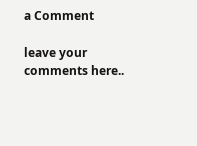a Comment

leave your comments here..